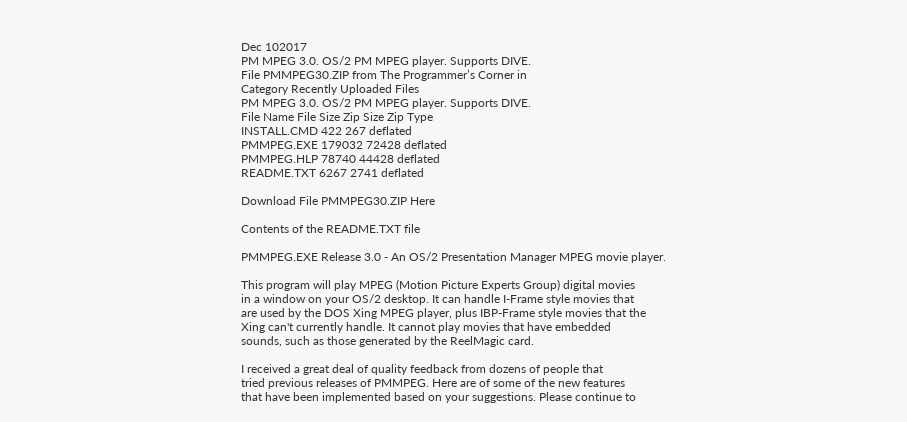Dec 102017
PM MPEG 3.0. OS/2 PM MPEG player. Supports DIVE.
File PMMPEG30.ZIP from The Programmer’s Corner in
Category Recently Uploaded Files
PM MPEG 3.0. OS/2 PM MPEG player. Supports DIVE.
File Name File Size Zip Size Zip Type
INSTALL.CMD 422 267 deflated
PMMPEG.EXE 179032 72428 deflated
PMMPEG.HLP 78740 44428 deflated
README.TXT 6267 2741 deflated

Download File PMMPEG30.ZIP Here

Contents of the README.TXT file

PMMPEG.EXE Release 3.0 - An OS/2 Presentation Manager MPEG movie player.

This program will play MPEG (Motion Picture Experts Group) digital movies
in a window on your OS/2 desktop. It can handle I-Frame style movies that
are used by the DOS Xing MPEG player, plus IBP-Frame style movies that the
Xing can't currently handle. It cannot play movies that have embedded
sounds, such as those generated by the ReelMagic card.

I received a great deal of quality feedback from dozens of people that
tried previous releases of PMMPEG. Here are of some of the new features
that have been implemented based on your suggestions. Please continue to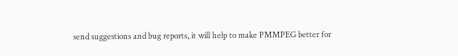send suggestions and bug reports, it will help to make PMMPEG better for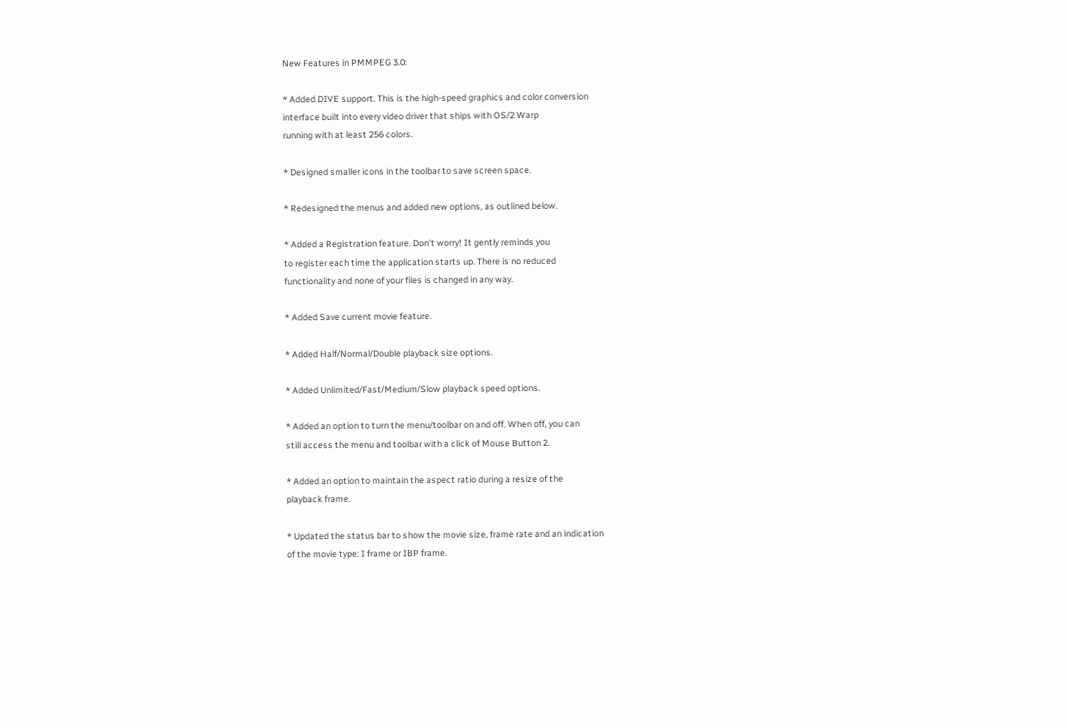New Features in PMMPEG 3.0:

* Added DIVE support. This is the high-speed graphics and color conversion
interface built into every video driver that ships with OS/2 Warp
running with at least 256 colors.

* Designed smaller icons in the toolbar to save screen space.

* Redesigned the menus and added new options, as outlined below.

* Added a Registration feature. Don't worry! It gently reminds you
to register each time the application starts up. There is no reduced
functionality and none of your files is changed in any way.

* Added Save current movie feature.

* Added Half/Normal/Double playback size options.

* Added Unlimited/Fast/Medium/Slow playback speed options.

* Added an option to turn the menu/toolbar on and off. When off, you can
still access the menu and toolbar with a click of Mouse Button 2.

* Added an option to maintain the aspect ratio during a resize of the
playback frame.

* Updated the status bar to show the movie size, frame rate and an indication
of the movie type: I frame or IBP frame.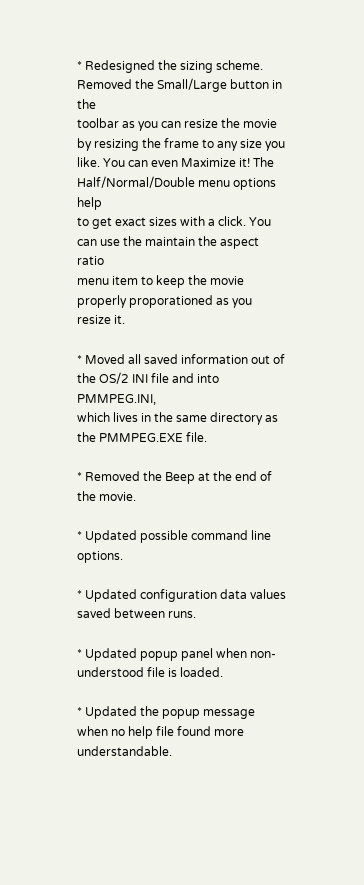* Redesigned the sizing scheme. Removed the Small/Large button in the
toolbar as you can resize the movie by resizing the frame to any size you
like. You can even Maximize it! The Half/Normal/Double menu options help
to get exact sizes with a click. You can use the maintain the aspect ratio
menu item to keep the movie properly proporationed as you resize it.

* Moved all saved information out of the OS/2 INI file and into PMMPEG.INI,
which lives in the same directory as the PMMPEG.EXE file.

* Removed the Beep at the end of the movie.

* Updated possible command line options.

* Updated configuration data values saved between runs.

* Updated popup panel when non-understood file is loaded.

* Updated the popup message when no help file found more understandable.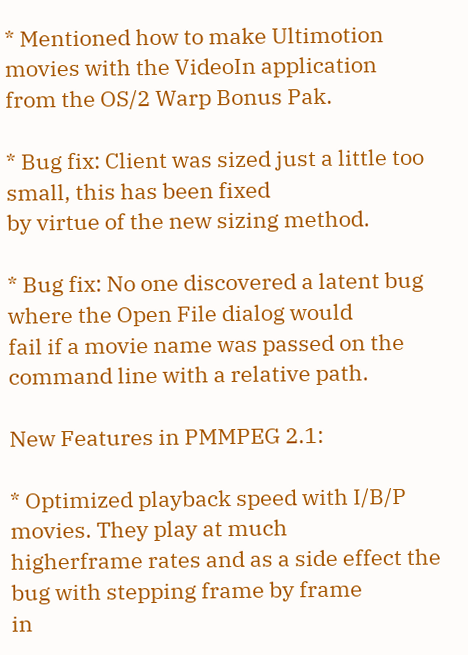* Mentioned how to make Ultimotion movies with the VideoIn application
from the OS/2 Warp Bonus Pak.

* Bug fix: Client was sized just a little too small, this has been fixed
by virtue of the new sizing method.

* Bug fix: No one discovered a latent bug where the Open File dialog would
fail if a movie name was passed on the command line with a relative path.

New Features in PMMPEG 2.1:

* Optimized playback speed with I/B/P movies. They play at much
higherframe rates and as a side effect the bug with stepping frame by frame
in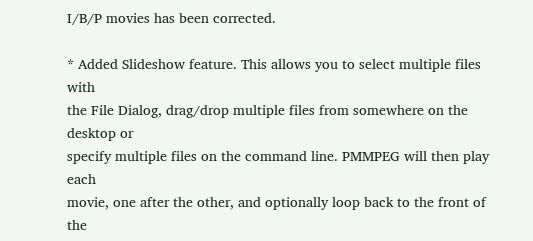I/B/P movies has been corrected.

* Added Slideshow feature. This allows you to select multiple files with
the File Dialog, drag/drop multiple files from somewhere on the desktop or
specify multiple files on the command line. PMMPEG will then play each
movie, one after the other, and optionally loop back to the front of the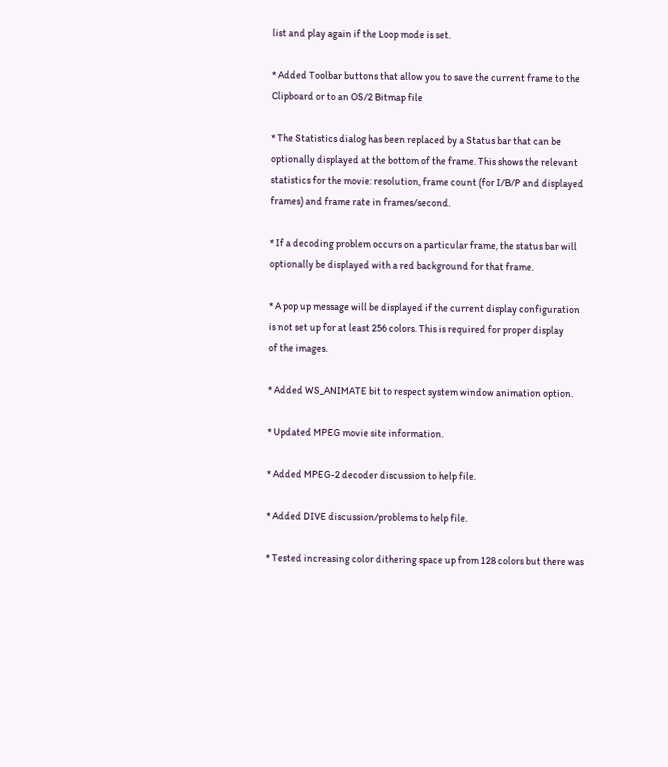list and play again if the Loop mode is set.

* Added Toolbar buttons that allow you to save the current frame to the
Clipboard or to an OS/2 Bitmap file

* The Statistics dialog has been replaced by a Status bar that can be
optionally displayed at the bottom of the frame. This shows the relevant
statistics for the movie: resolution, frame count (for I/B/P and displayed
frames) and frame rate in frames/second.

* If a decoding problem occurs on a particular frame, the status bar will
optionally be displayed with a red background for that frame.

* A pop up message will be displayed if the current display configuration
is not set up for at least 256 colors. This is required for proper display
of the images.

* Added WS_ANIMATE bit to respect system window animation option.

* Updated MPEG movie site information.

* Added MPEG-2 decoder discussion to help file.

* Added DIVE discussion/problems to help file.

* Tested increasing color dithering space up from 128 colors but there was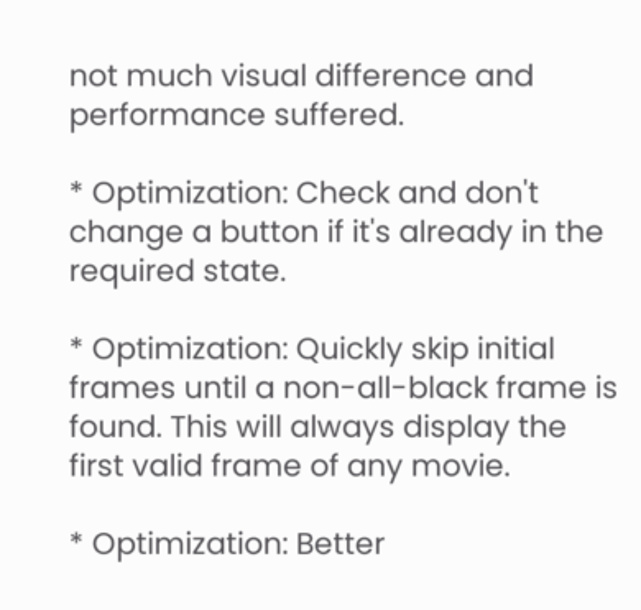not much visual difference and performance suffered.

* Optimization: Check and don't change a button if it's already in the
required state.

* Optimization: Quickly skip initial frames until a non-all-black frame is
found. This will always display the first valid frame of any movie.

* Optimization: Better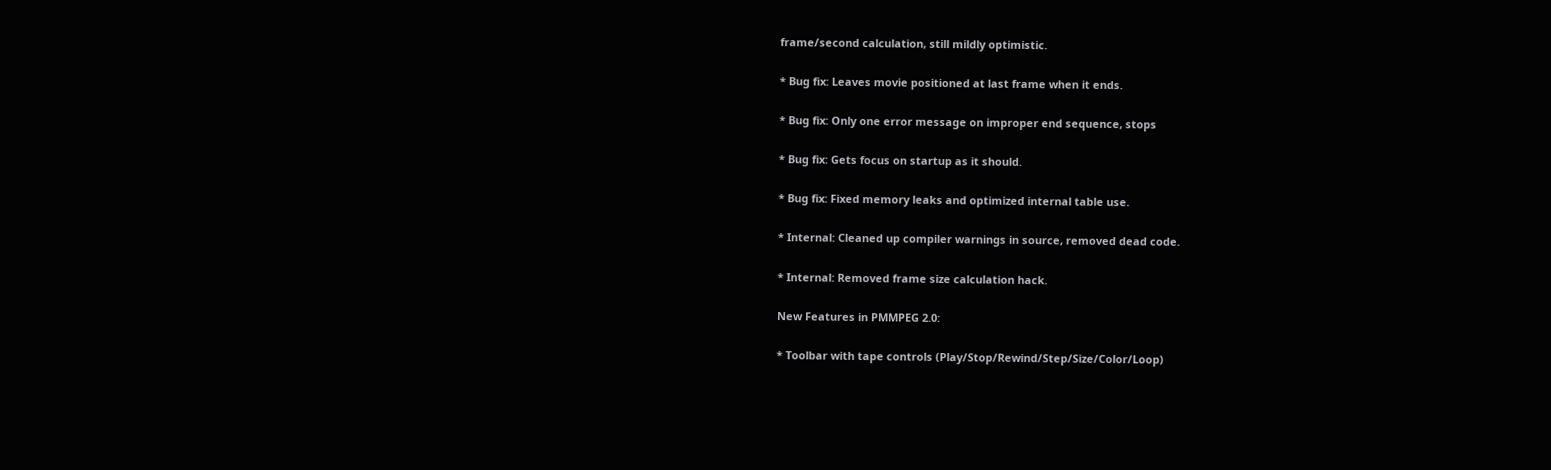frame/second calculation, still mildly optimistic.

* Bug fix: Leaves movie positioned at last frame when it ends.

* Bug fix: Only one error message on improper end sequence, stops

* Bug fix: Gets focus on startup as it should.

* Bug fix: Fixed memory leaks and optimized internal table use.

* Internal: Cleaned up compiler warnings in source, removed dead code.

* Internal: Removed frame size calculation hack.

New Features in PMMPEG 2.0:

* Toolbar with tape controls (Play/Stop/Rewind/Step/Size/Color/Loop)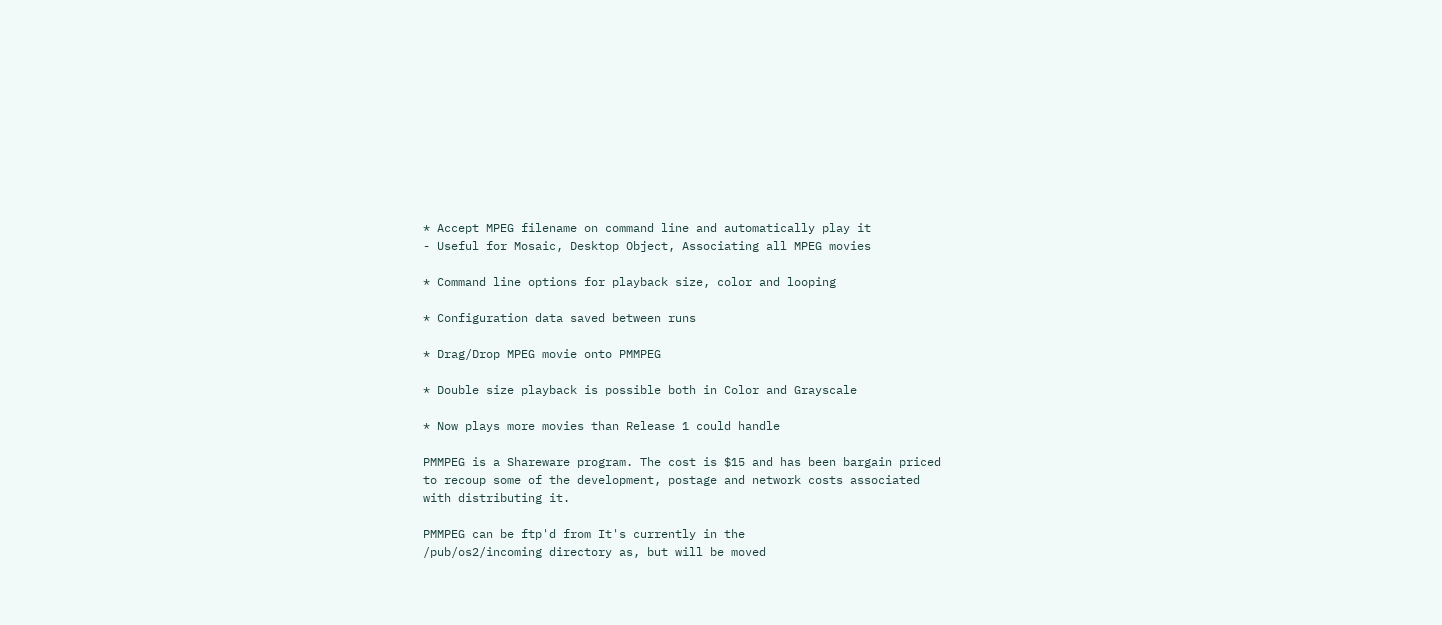* Accept MPEG filename on command line and automatically play it
- Useful for Mosaic, Desktop Object, Associating all MPEG movies

* Command line options for playback size, color and looping

* Configuration data saved between runs

* Drag/Drop MPEG movie onto PMMPEG

* Double size playback is possible both in Color and Grayscale

* Now plays more movies than Release 1 could handle

PMMPEG is a Shareware program. The cost is $15 and has been bargain priced
to recoup some of the development, postage and network costs associated
with distributing it.

PMMPEG can be ftp'd from It's currently in the
/pub/os2/incoming directory as, but will be moved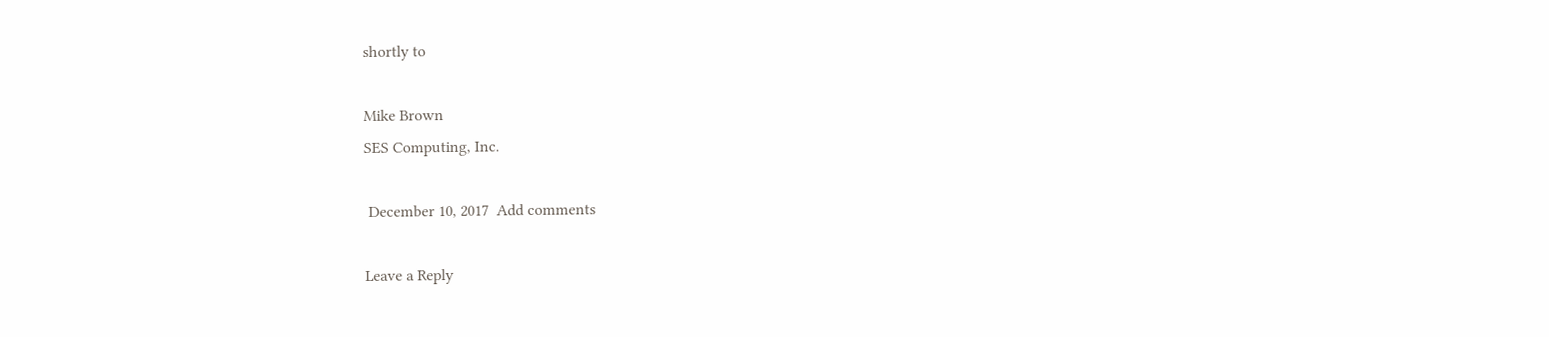shortly to

Mike Brown
SES Computing, Inc.

 December 10, 2017  Add comments

Leave a Reply